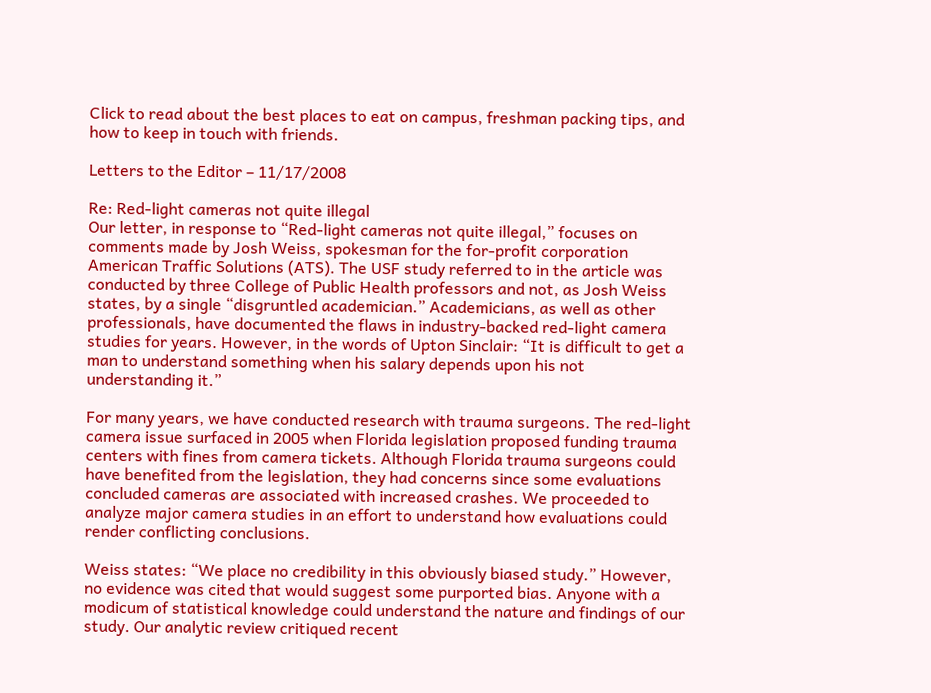Click to read about the best places to eat on campus, freshman packing tips, and how to keep in touch with friends.

Letters to the Editor – 11/17/2008

Re: Red-light cameras not quite illegal
Our letter, in response to “Red-light cameras not quite illegal,” focuses on comments made by Josh Weiss, spokesman for the for-profit corporation American Traffic Solutions (ATS). The USF study referred to in the article was conducted by three College of Public Health professors and not, as Josh Weiss states, by a single “disgruntled academician.” Academicians, as well as other professionals, have documented the flaws in industry-backed red-light camera studies for years. However, in the words of Upton Sinclair: “It is difficult to get a man to understand something when his salary depends upon his not understanding it.”

For many years, we have conducted research with trauma surgeons. The red-light camera issue surfaced in 2005 when Florida legislation proposed funding trauma centers with fines from camera tickets. Although Florida trauma surgeons could have benefited from the legislation, they had concerns since some evaluations concluded cameras are associated with increased crashes. We proceeded to analyze major camera studies in an effort to understand how evaluations could render conflicting conclusions.

Weiss states: “We place no credibility in this obviously biased study.” However, no evidence was cited that would suggest some purported bias. Anyone with a modicum of statistical knowledge could understand the nature and findings of our study. Our analytic review critiqued recent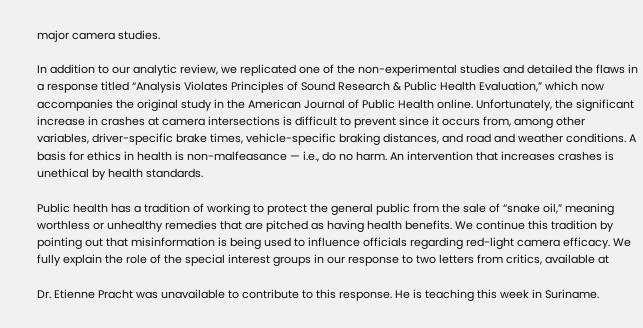major camera studies.

In addition to our analytic review, we replicated one of the non-experimental studies and detailed the flaws in a response titled “Analysis Violates Principles of Sound Research & Public Health Evaluation,” which now accompanies the original study in the American Journal of Public Health online. Unfortunately, the significant increase in crashes at camera intersections is difficult to prevent since it occurs from, among other variables, driver-specific brake times, vehicle-specific braking distances, and road and weather conditions. A basis for ethics in health is non-malfeasance — i.e., do no harm. An intervention that increases crashes is unethical by health standards.

Public health has a tradition of working to protect the general public from the sale of “snake oil,” meaning worthless or unhealthy remedies that are pitched as having health benefits. We continue this tradition by pointing out that misinformation is being used to influence officials regarding red-light camera efficacy. We fully explain the role of the special interest groups in our response to two letters from critics, available at

Dr. Etienne Pracht was unavailable to contribute to this response. He is teaching this week in Suriname.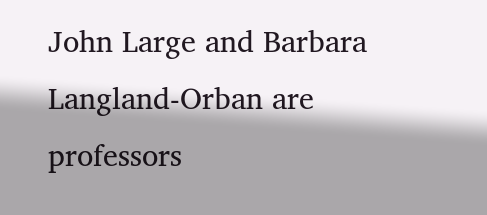John Large and Barbara Langland-Orban are professors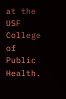at the USF College of Public Health.